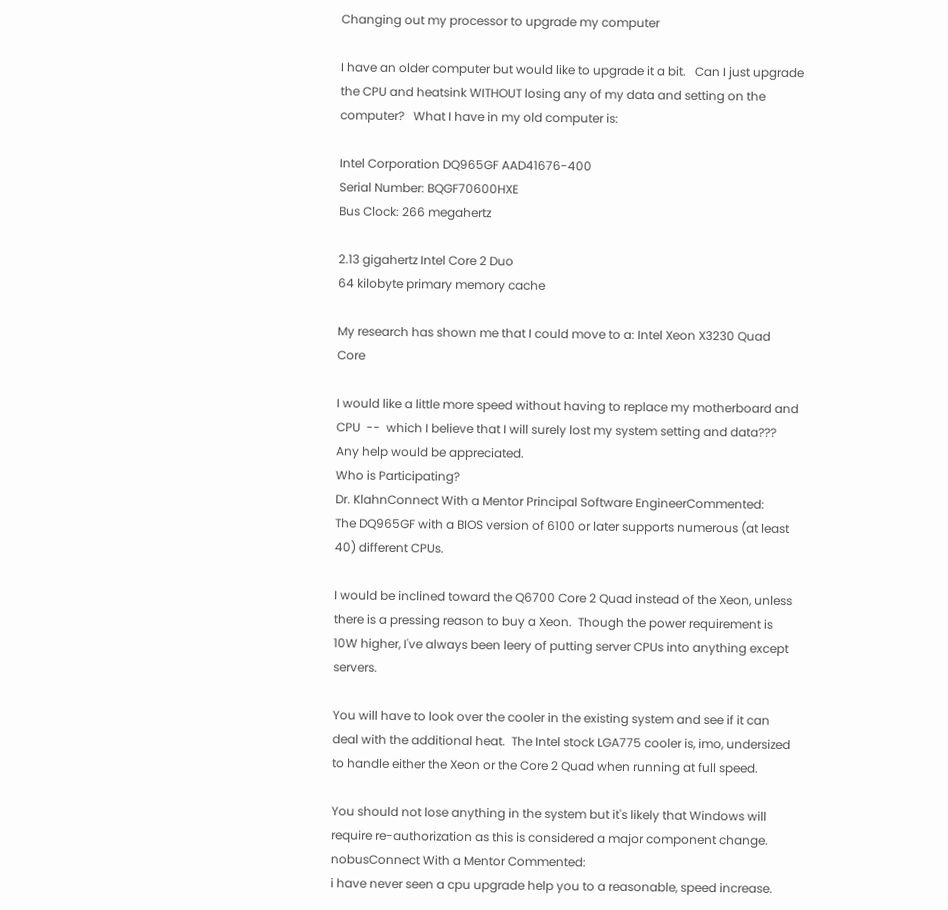Changing out my processor to upgrade my computer

I have an older computer but would like to upgrade it a bit.   Can I just upgrade the CPU and heatsink WITHOUT losing any of my data and setting on the computer?   What I have in my old computer is:

Intel Corporation DQ965GF AAD41676-400
Serial Number: BQGF70600HXE
Bus Clock: 266 megahertz

2.13 gigahertz Intel Core 2 Duo
64 kilobyte primary memory cache

My research has shown me that I could move to a: Intel Xeon X3230 Quad Core

I would like a little more speed without having to replace my motherboard and CPU  --  which I believe that I will surely lost my system setting and data???    Any help would be appreciated.
Who is Participating?
Dr. KlahnConnect With a Mentor Principal Software EngineerCommented:
The DQ965GF with a BIOS version of 6100 or later supports numerous (at least 40) different CPUs.

I would be inclined toward the Q6700 Core 2 Quad instead of the Xeon, unless there is a pressing reason to buy a Xeon.  Though the power requirement is 10W higher, I've always been leery of putting server CPUs into anything except servers.

You will have to look over the cooler in the existing system and see if it can deal with the additional heat.  The Intel stock LGA775 cooler is, imo, undersized to handle either the Xeon or the Core 2 Quad when running at full speed.

You should not lose anything in the system but it's likely that Windows will require re-authorization as this is considered a major component change.
nobusConnect With a Mentor Commented:
i have never seen a cpu upgrade help you to a reasonable, speed increase.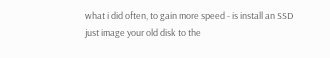what i did often, to gain more speed - is install an SSD
just image your old disk to the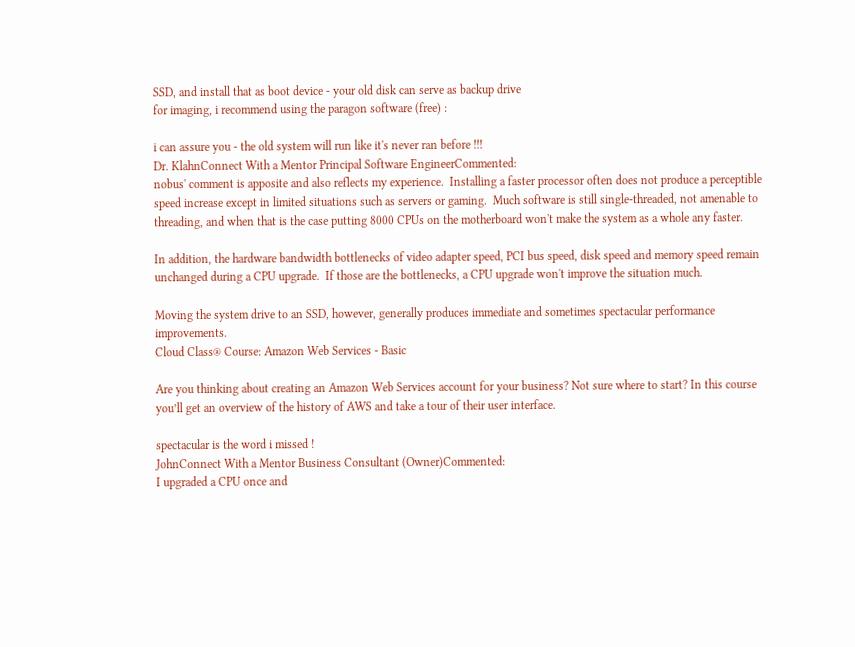SSD, and install that as boot device - your old disk can serve as backup drive
for imaging, i recommend using the paragon software (free) :

i can assure you - the old system will run like it's never ran before !!!
Dr. KlahnConnect With a Mentor Principal Software EngineerCommented:
nobus' comment is apposite and also reflects my experience.  Installing a faster processor often does not produce a perceptible speed increase except in limited situations such as servers or gaming.  Much software is still single-threaded, not amenable to threading, and when that is the case putting 8000 CPUs on the motherboard won't make the system as a whole any faster.

In addition, the hardware bandwidth bottlenecks of video adapter speed, PCI bus speed, disk speed and memory speed remain unchanged during a CPU upgrade.  If those are the bottlenecks, a CPU upgrade won't improve the situation much.

Moving the system drive to an SSD, however, generally produces immediate and sometimes spectacular performance improvements.
Cloud Class® Course: Amazon Web Services - Basic

Are you thinking about creating an Amazon Web Services account for your business? Not sure where to start? In this course you’ll get an overview of the history of AWS and take a tour of their user interface.

spectacular is the word i missed !
JohnConnect With a Mentor Business Consultant (Owner)Commented:
I upgraded a CPU once and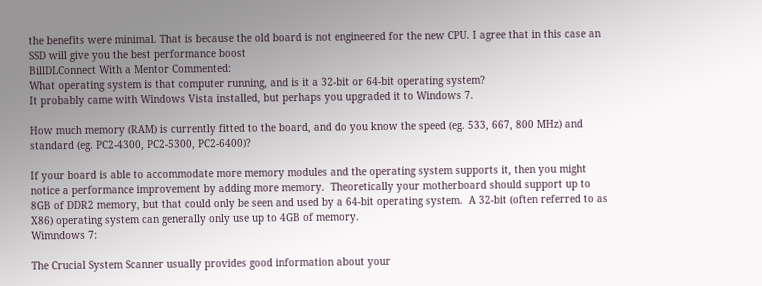the benefits were minimal. That is because the old board is not engineered for the new CPU. I agree that in this case an SSD will give you the best performance boost
BillDLConnect With a Mentor Commented:
What operating system is that computer running, and is it a 32-bit or 64-bit operating system?
It probably came with Windows Vista installed, but perhaps you upgraded it to Windows 7.

How much memory (RAM) is currently fitted to the board, and do you know the speed (eg. 533, 667, 800 MHz) and standard (eg. PC2-4300, PC2-5300, PC2-6400)?

If your board is able to accommodate more memory modules and the operating system supports it, then you might notice a performance improvement by adding more memory.  Theoretically your motherboard should support up to 8GB of DDR2 memory, but that could only be seen and used by a 64-bit operating system.  A 32-bit (often referred to as X86) operating system can generally only use up to 4GB of memory.
Wimndows 7:

The Crucial System Scanner usually provides good information about your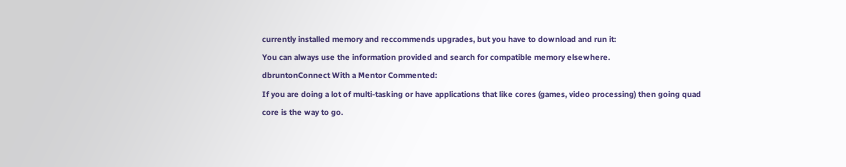currently installed memory and reccommends upgrades, but you have to download and run it:
You can always use the information provided and search for compatible memory elsewhere.
dbruntonConnect With a Mentor Commented:
If you are doing a lot of multi-tasking or have applications that like cores (games, video processing) then going quad core is the way to go.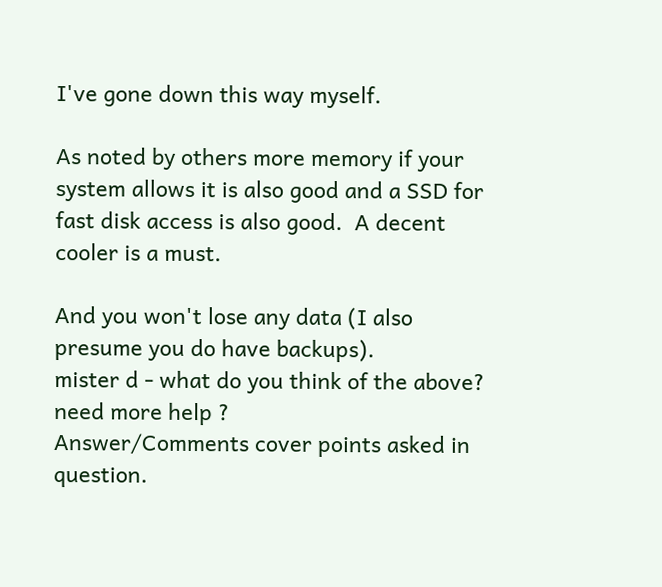I've gone down this way myself.

As noted by others more memory if your system allows it is also good and a SSD for fast disk access is also good.  A decent cooler is a must.

And you won't lose any data (I also presume you do have backups).
mister d - what do you think of the above?  need more help ?
Answer/Comments cover points asked in question.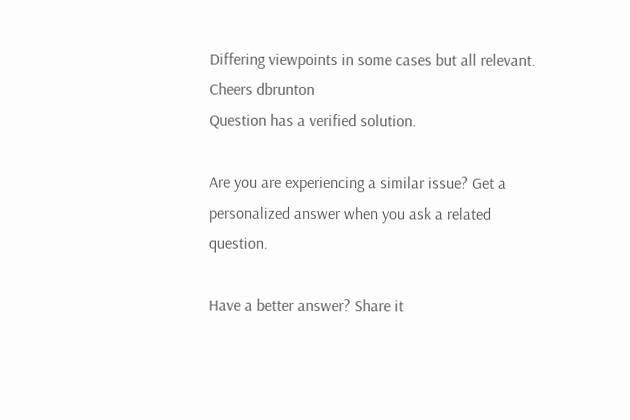Differing viewpoints in some cases but all relevant.
Cheers dbrunton
Question has a verified solution.

Are you are experiencing a similar issue? Get a personalized answer when you ask a related question.

Have a better answer? Share it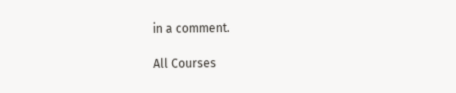in a comment.

All Courses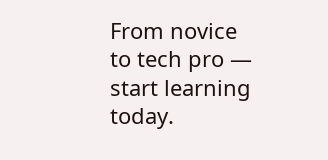From novice to tech pro — start learning today.